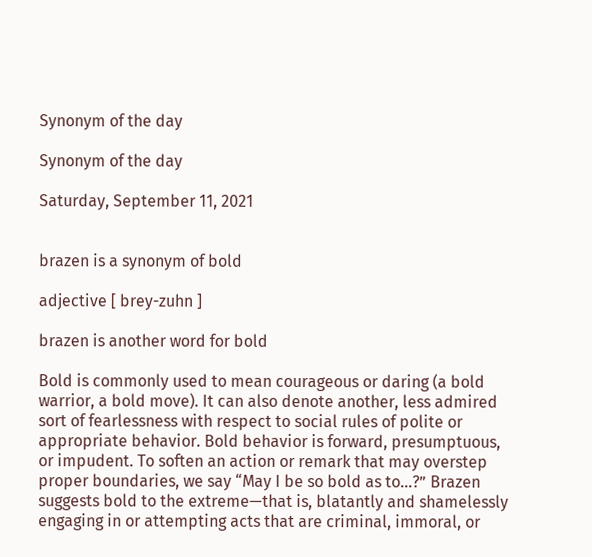Synonym of the day

Synonym of the day

Saturday, September 11, 2021


brazen is a synonym of bold

adjective [ brey-zuhn ]

brazen is another word for bold

Bold is commonly used to mean courageous or daring (a bold warrior, a bold move). It can also denote another, less admired sort of fearlessness with respect to social rules of polite or appropriate behavior. Bold behavior is forward, presumptuous, or impudent. To soften an action or remark that may overstep proper boundaries, we say “May I be so bold as to…?” Brazen suggests bold to the extreme—that is, blatantly and shamelessly engaging in or attempting acts that are criminal, immoral, or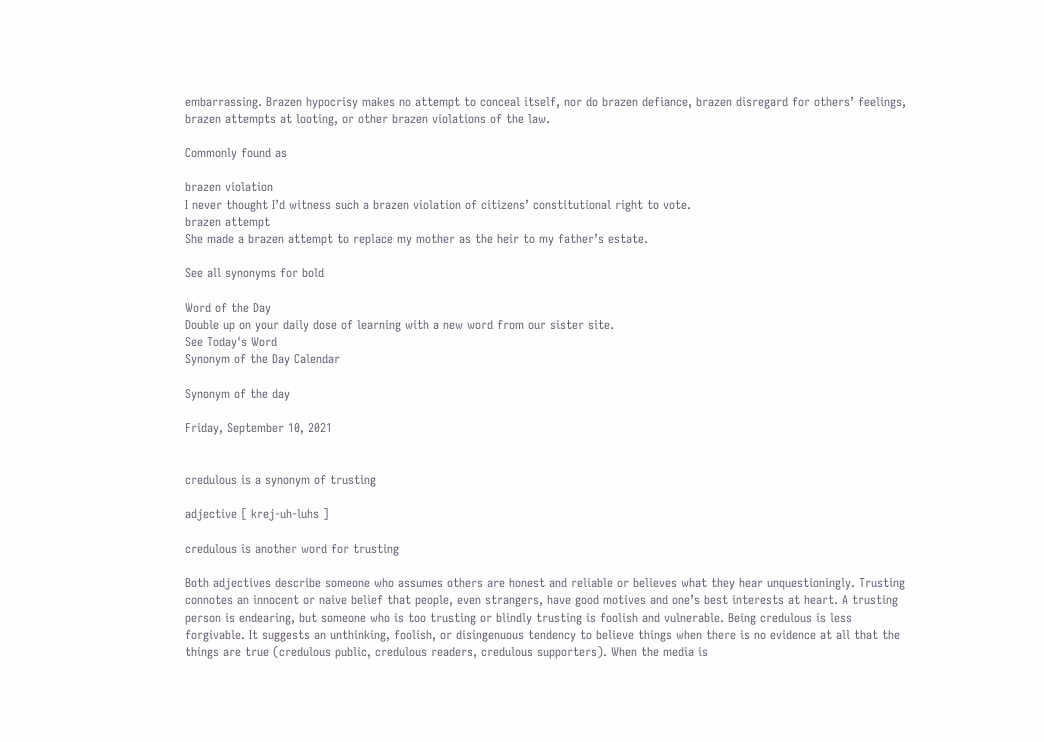embarrassing. Brazen hypocrisy makes no attempt to conceal itself, nor do brazen defiance, brazen disregard for others’ feelings, brazen attempts at looting, or other brazen violations of the law.

Commonly found as

brazen violation
I never thought I’d witness such a brazen violation of citizens’ constitutional right to vote.
brazen attempt
She made a brazen attempt to replace my mother as the heir to my father’s estate.

See all synonyms for bold

Word of the Day
Double up on your daily dose of learning with a new word from our sister site.
See Today's Word
Synonym of the Day Calendar

Synonym of the day

Friday, September 10, 2021


credulous is a synonym of trusting

adjective [ krej-uh-luhs ]

credulous is another word for trusting

Both adjectives describe someone who assumes others are honest and reliable or believes what they hear unquestioningly. Trusting connotes an innocent or naive belief that people, even strangers, have good motives and one’s best interests at heart. A trusting person is endearing, but someone who is too trusting or blindly trusting is foolish and vulnerable. Being credulous is less forgivable. It suggests an unthinking, foolish, or disingenuous tendency to believe things when there is no evidence at all that the things are true (credulous public, credulous readers, credulous supporters). When the media is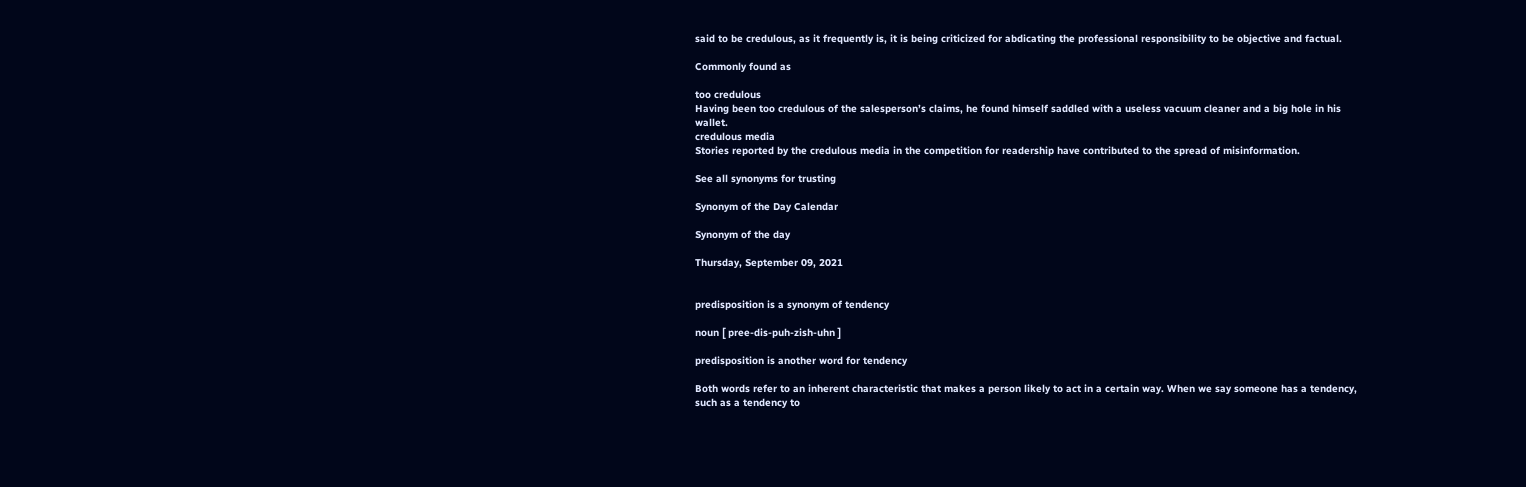said to be credulous, as it frequently is, it is being criticized for abdicating the professional responsibility to be objective and factual.

Commonly found as

too credulous
Having been too credulous of the salesperson’s claims, he found himself saddled with a useless vacuum cleaner and a big hole in his wallet.
credulous media
Stories reported by the credulous media in the competition for readership have contributed to the spread of misinformation.

See all synonyms for trusting

Synonym of the Day Calendar

Synonym of the day

Thursday, September 09, 2021


predisposition is a synonym of tendency

noun [ pree-dis-puh-zish-uhn ]

predisposition is another word for tendency

Both words refer to an inherent characteristic that makes a person likely to act in a certain way. When we say someone has a tendency, such as a tendency to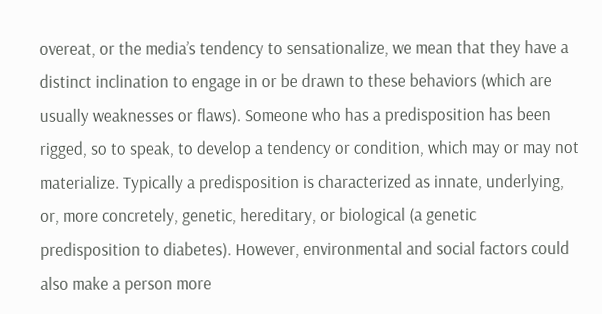overeat, or the media’s tendency to sensationalize, we mean that they have a distinct inclination to engage in or be drawn to these behaviors (which are usually weaknesses or flaws). Someone who has a predisposition has been rigged, so to speak, to develop a tendency or condition, which may or may not materialize. Typically a predisposition is characterized as innate, underlying, or, more concretely, genetic, hereditary, or biological (a genetic predisposition to diabetes). However, environmental and social factors could also make a person more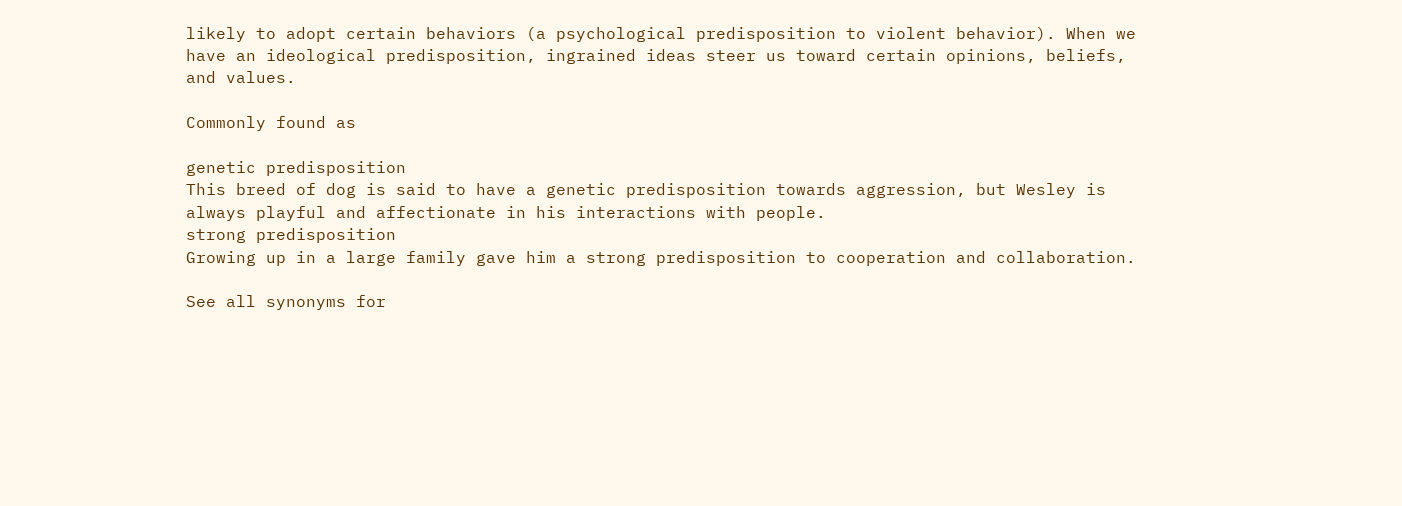likely to adopt certain behaviors (a psychological predisposition to violent behavior). When we have an ideological predisposition, ingrained ideas steer us toward certain opinions, beliefs, and values.

Commonly found as

genetic predisposition
This breed of dog is said to have a genetic predisposition towards aggression, but Wesley is always playful and affectionate in his interactions with people.
strong predisposition
Growing up in a large family gave him a strong predisposition to cooperation and collaboration.

See all synonyms for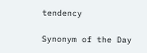tendency

Synonym of the Day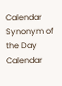Calendar
Synonym of the Day Calendar